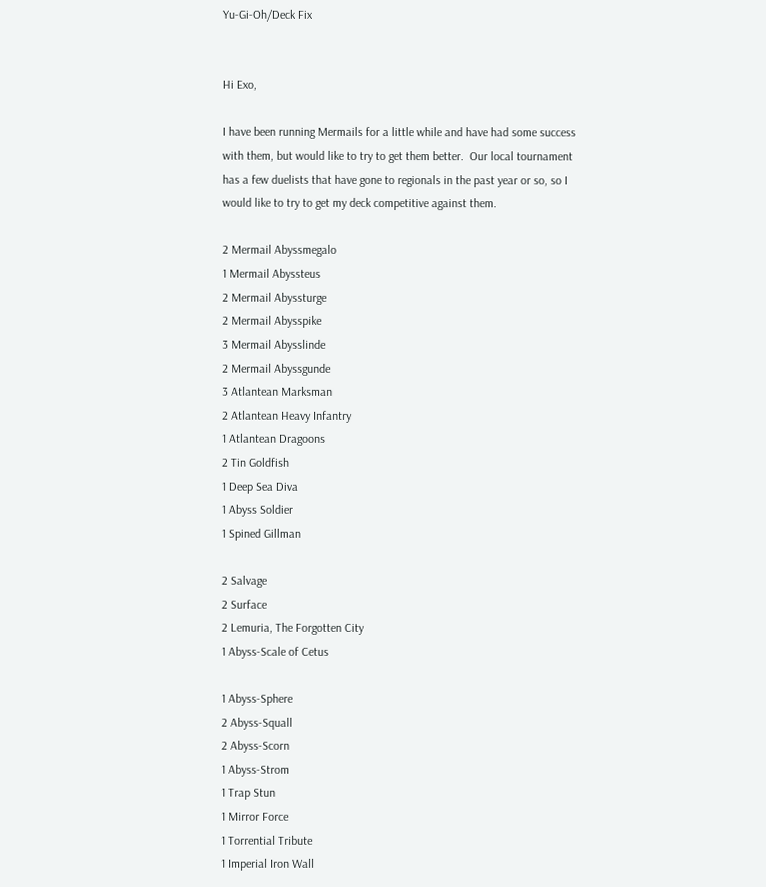Yu-Gi-Oh/Deck Fix


Hi Exo,

I have been running Mermails for a little while and have had some success with them, but would like to try to get them better.  Our local tournament has a few duelists that have gone to regionals in the past year or so, so I would like to try to get my deck competitive against them.

2 Mermail Abyssmegalo
1 Mermail Abyssteus
2 Mermail Abyssturge
2 Mermail Abysspike
3 Mermail Abysslinde
2 Mermail Abyssgunde
3 Atlantean Marksman
2 Atlantean Heavy Infantry
1 Atlantean Dragoons
2 Tin Goldfish
1 Deep Sea Diva
1 Abyss Soldier
1 Spined Gillman

2 Salvage
2 Surface
2 Lemuria, The Forgotten City
1 Abyss-Scale of Cetus

1 Abyss-Sphere
2 Abyss-Squall
2 Abyss-Scorn
1 Abyss-Strom
1 Trap Stun
1 Mirror Force
1 Torrential Tribute
1 Imperial Iron Wall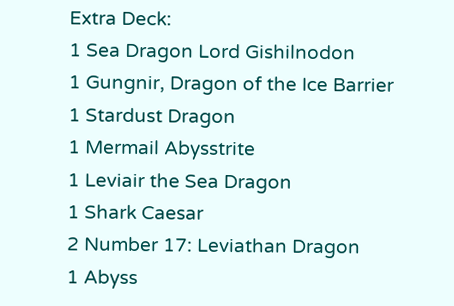Extra Deck:
1 Sea Dragon Lord Gishilnodon
1 Gungnir, Dragon of the Ice Barrier
1 Stardust Dragon
1 Mermail Abysstrite
1 Leviair the Sea Dragon
1 Shark Caesar
2 Number 17: Leviathan Dragon
1 Abyss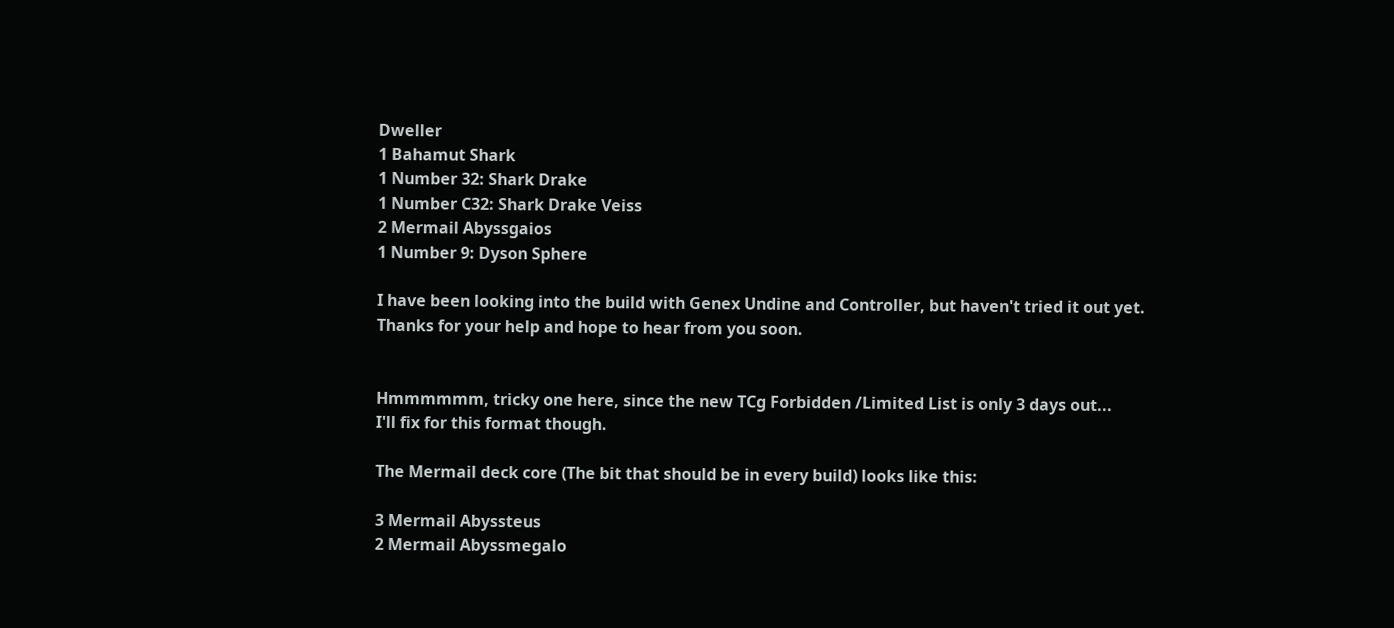Dweller
1 Bahamut Shark
1 Number 32: Shark Drake
1 Number C32: Shark Drake Veiss
2 Mermail Abyssgaios
1 Number 9: Dyson Sphere

I have been looking into the build with Genex Undine and Controller, but haven't tried it out yet.
Thanks for your help and hope to hear from you soon.


Hmmmmmm, tricky one here, since the new TCg Forbidden /Limited List is only 3 days out...
I'll fix for this format though.

The Mermail deck core (The bit that should be in every build) looks like this:

3 Mermail Abyssteus
2 Mermail Abyssmegalo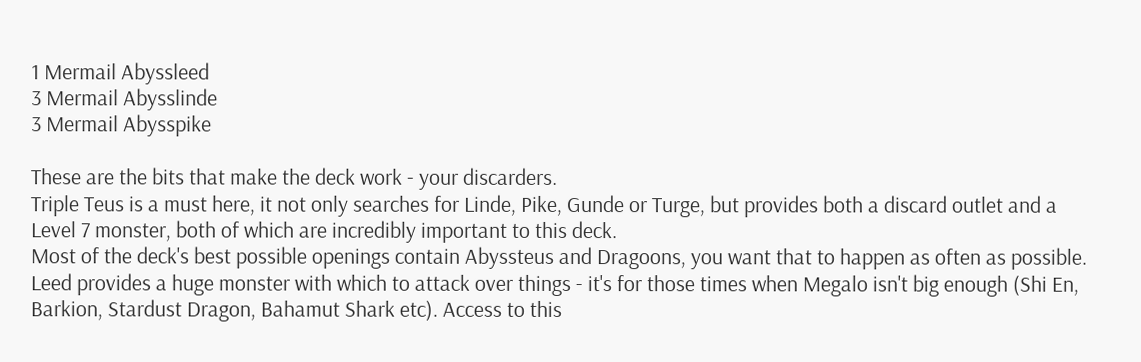1 Mermail Abyssleed
3 Mermail Abysslinde
3 Mermail Abysspike

These are the bits that make the deck work - your discarders.
Triple Teus is a must here, it not only searches for Linde, Pike, Gunde or Turge, but provides both a discard outlet and a Level 7 monster, both of which are incredibly important to this deck.
Most of the deck's best possible openings contain Abyssteus and Dragoons, you want that to happen as often as possible.
Leed provides a huge monster with which to attack over things - it's for those times when Megalo isn't big enough (Shi En, Barkion, Stardust Dragon, Bahamut Shark etc). Access to this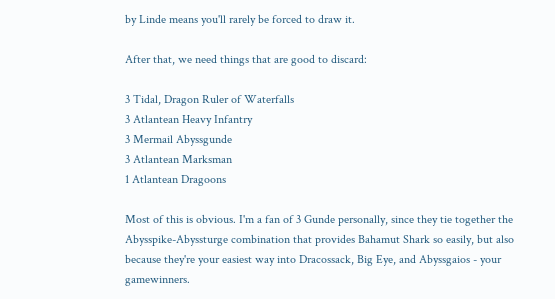by Linde means you'll rarely be forced to draw it.

After that, we need things that are good to discard:

3 Tidal, Dragon Ruler of Waterfalls
3 Atlantean Heavy Infantry
3 Mermail Abyssgunde
3 Atlantean Marksman
1 Atlantean Dragoons

Most of this is obvious. I'm a fan of 3 Gunde personally, since they tie together the Abysspike-Abyssturge combination that provides Bahamut Shark so easily, but also because they're your easiest way into Dracossack, Big Eye, and Abyssgaios - your gamewinners.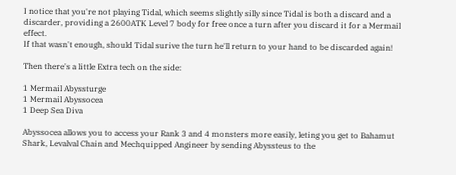I notice that you're not playing Tidal, which seems slightly silly since Tidal is both a discard and a discarder, providing a 2600ATK Level 7 body for free once a turn after you discard it for a Mermail effect.
If that wasn't enough, should Tidal surive the turn he'll return to your hand to be discarded again!

Then there's a little Extra tech on the side:

1 Mermail Abyssturge
1 Mermail Abyssocea
1 Deep Sea Diva

Abyssocea allows you to access your Rank 3 and 4 monsters more easily, leting you get to Bahamut Shark, Levalval Chain and Mechquipped Angineer by sending Abyssteus to the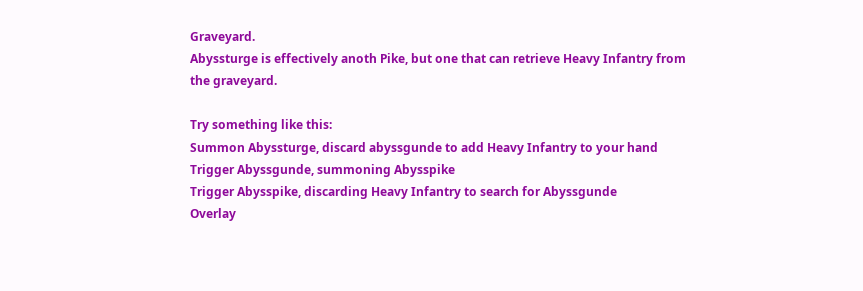Graveyard.
Abyssturge is effectively anoth Pike, but one that can retrieve Heavy Infantry from the graveyard.

Try something like this:
Summon Abyssturge, discard abyssgunde to add Heavy Infantry to your hand
Trigger Abyssgunde, summoning Abysspike
Trigger Abysspike, discarding Heavy Infantry to search for Abyssgunde
Overlay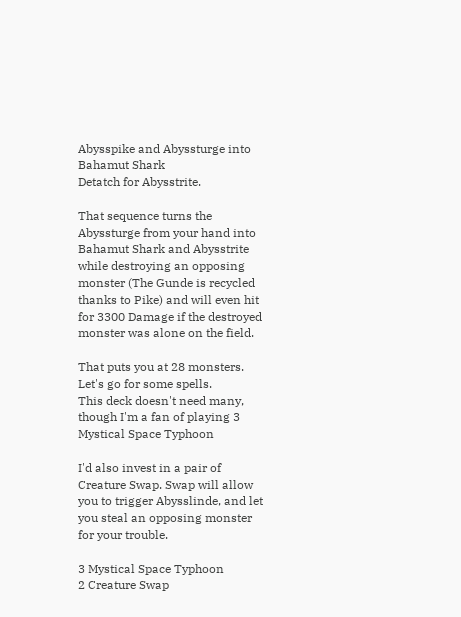Abysspike and Abyssturge into Bahamut Shark
Detatch for Abysstrite.

That sequence turns the Abyssturge from your hand into Bahamut Shark and Abysstrite while destroying an opposing monster (The Gunde is recycled thanks to Pike) and will even hit for 3300 Damage if the destroyed monster was alone on the field.

That puts you at 28 monsters.
Let's go for some spells.
This deck doesn't need many, though I'm a fan of playing 3 Mystical Space Typhoon

I'd also invest in a pair of Creature Swap. Swap will allow you to trigger Abysslinde, and let you steal an opposing monster for your trouble.

3 Mystical Space Typhoon
2 Creature Swap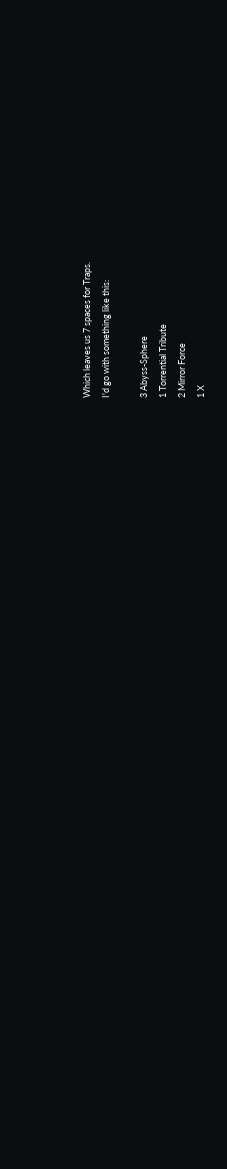Which leaves us 7 spaces for Traps.
I'd go with something like this:

3 Abyss-Sphere
1 Torrential Tribute
2 Mirror Force
1 X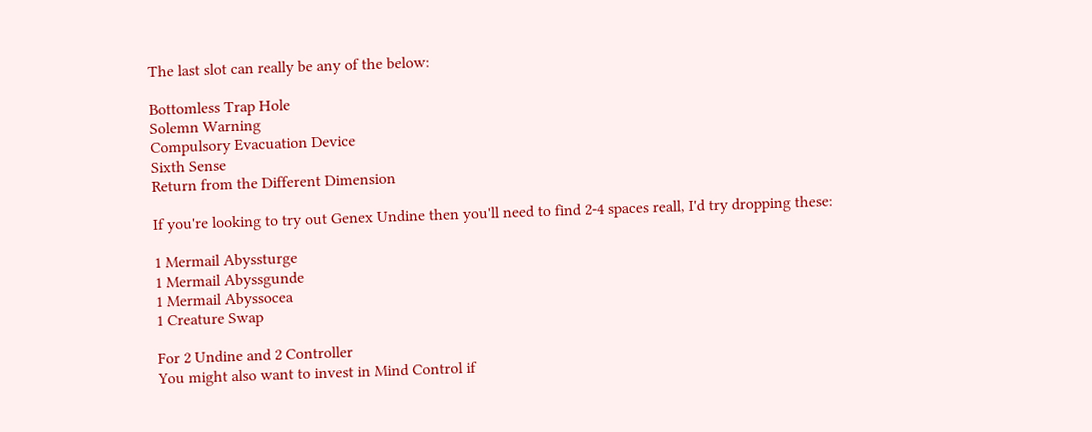The last slot can really be any of the below:

Bottomless Trap Hole
Solemn Warning
Compulsory Evacuation Device
Sixth Sense
Return from the Different Dimension

If you're looking to try out Genex Undine then you'll need to find 2-4 spaces reall, I'd try dropping these:

1 Mermail Abyssturge
1 Mermail Abyssgunde
1 Mermail Abyssocea
1 Creature Swap

For 2 Undine and 2 Controller
You might also want to invest in Mind Control if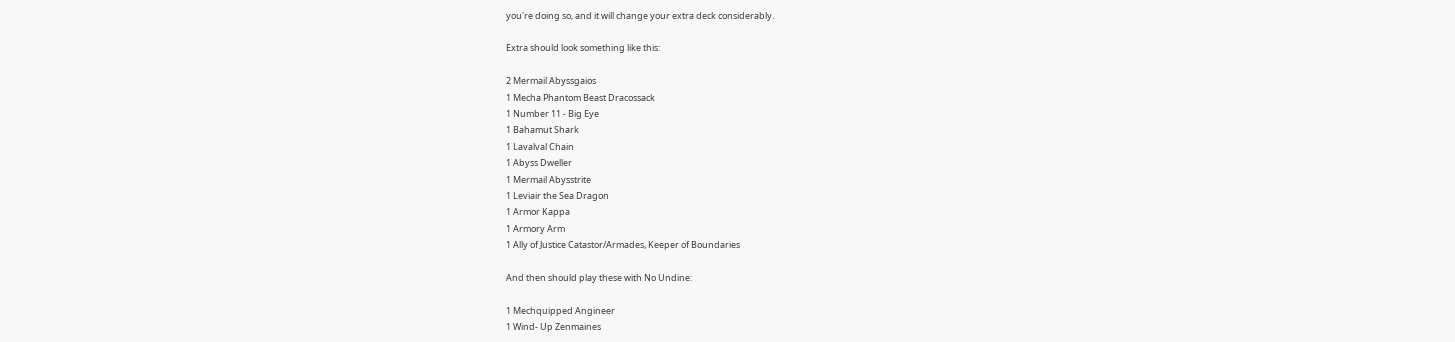you're doing so, and it will change your extra deck considerably.

Extra should look something like this:

2 Mermail Abyssgaios
1 Mecha Phantom Beast Dracossack
1 Number 11 - Big Eye
1 Bahamut Shark
1 Lavalval Chain
1 Abyss Dweller
1 Mermail Abysstrite
1 Leviair the Sea Dragon
1 Armor Kappa
1 Armory Arm
1 Ally of Justice Catastor/Armades, Keeper of Boundaries

And then should play these with No Undine:

1 Mechquipped Angineer
1 Wind- Up Zenmaines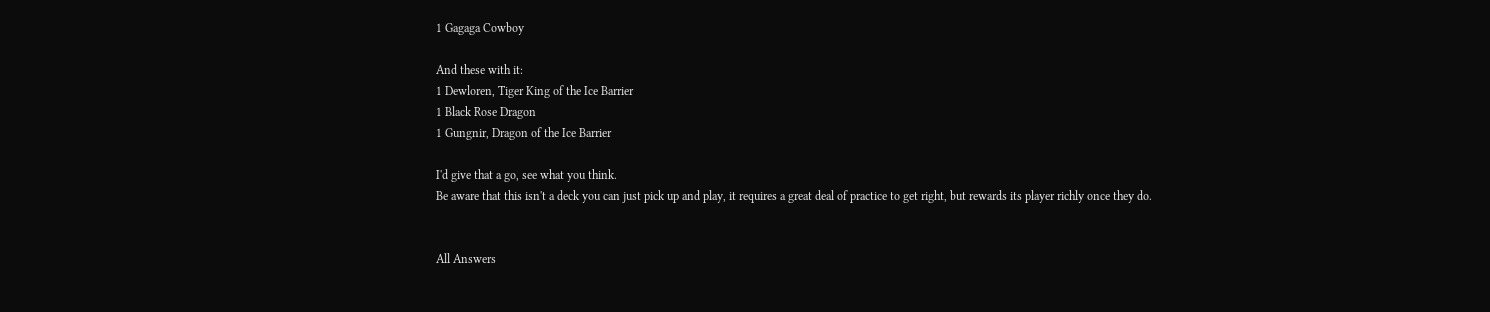1 Gagaga Cowboy

And these with it:
1 Dewloren, Tiger King of the Ice Barrier
1 Black Rose Dragon
1 Gungnir, Dragon of the Ice Barrier

I'd give that a go, see what you think.
Be aware that this isn't a deck you can just pick up and play, it requires a great deal of practice to get right, but rewards its player richly once they do.


All Answers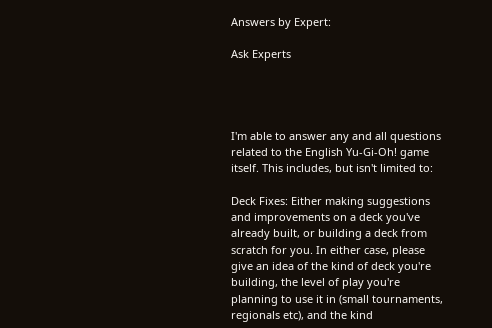Answers by Expert:

Ask Experts




I'm able to answer any and all questions related to the English Yu-Gi-Oh! game itself. This includes, but isn't limited to:

Deck Fixes: Either making suggestions and improvements on a deck you've already built, or building a deck from scratch for you. In either case, please give an idea of the kind of deck you're building, the level of play you're planning to use it in (small tournaments, regionals etc), and the kind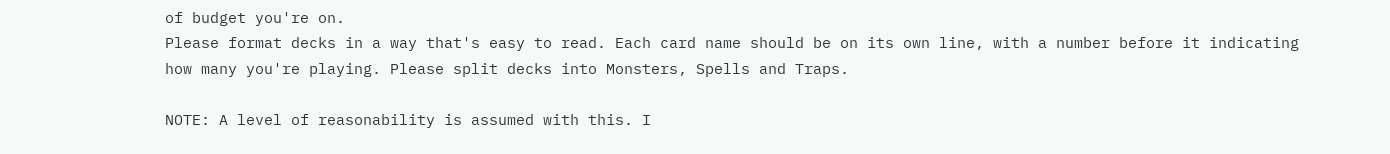of budget you're on.
Please format decks in a way that's easy to read. Each card name should be on its own line, with a number before it indicating how many you're playing. Please split decks into Monsters, Spells and Traps.

NOTE: A level of reasonability is assumed with this. I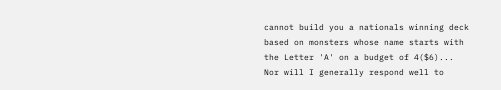cannot build you a nationals winning deck based on monsters whose name starts with the Letter 'A' on a budget of 4($6)... Nor will I generally respond well to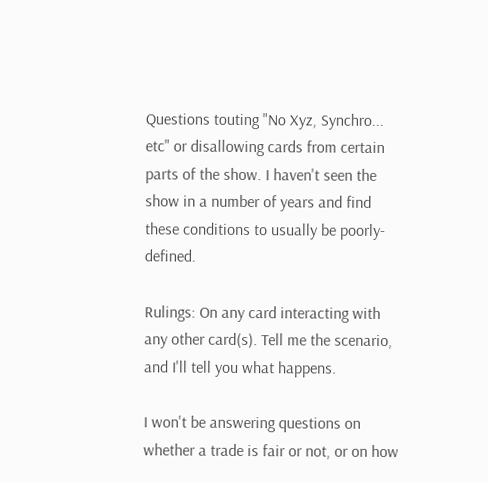Questions touting "No Xyz, Synchro... etc" or disallowing cards from certain parts of the show. I haven't seen the show in a number of years and find these conditions to usually be poorly-defined.

Rulings: On any card interacting with any other card(s). Tell me the scenario, and I'll tell you what happens.

I won't be answering questions on whether a trade is fair or not, or on how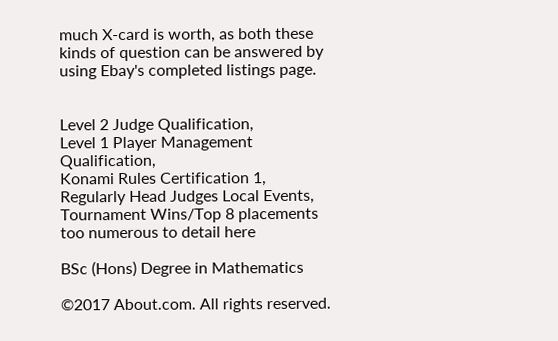much X-card is worth, as both these kinds of question can be answered by using Ebay's completed listings page.


Level 2 Judge Qualification,
Level 1 Player Management Qualification,
Konami Rules Certification 1,
Regularly Head Judges Local Events,
Tournament Wins/Top 8 placements too numerous to detail here

BSc (Hons) Degree in Mathematics

©2017 About.com. All rights reserved.